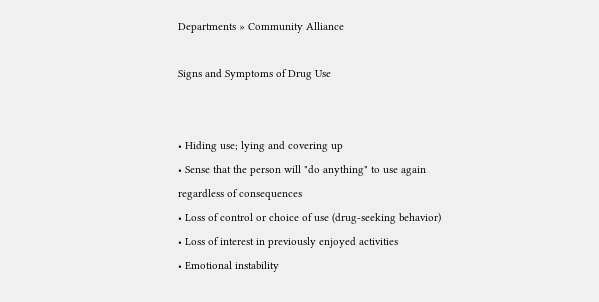Departments » Community Alliance

Signs and Symptoms of Drug Use


• Hiding use; lying and covering up
• Sense that the person will "do anything" to use again regardless of consequences
• Loss of control or choice of use (drug-seeking behavior)
• Loss of interest in previously enjoyed activities
• Emotional instability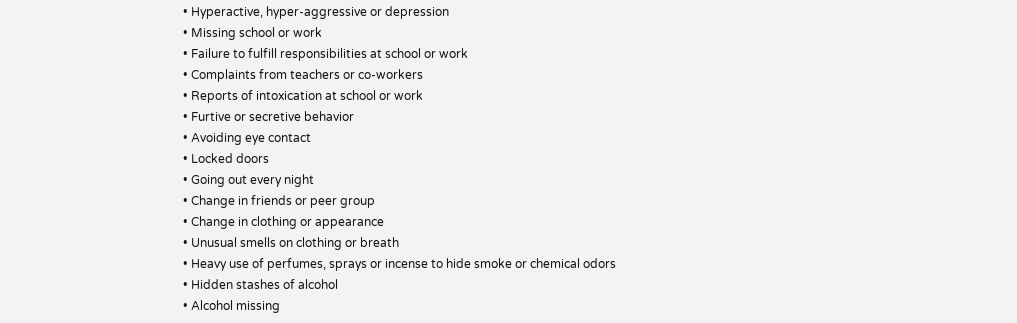• Hyperactive, hyper-aggressive or depression
• Missing school or work
• Failure to fulfill responsibilities at school or work
• Complaints from teachers or co-workers
• Reports of intoxication at school or work
• Furtive or secretive behavior
• Avoiding eye contact
• Locked doors
• Going out every night
• Change in friends or peer group
• Change in clothing or appearance
• Unusual smells on clothing or breath
• Heavy use of perfumes, sprays or incense to hide smoke or chemical odors
• Hidden stashes of alcohol
• Alcohol missing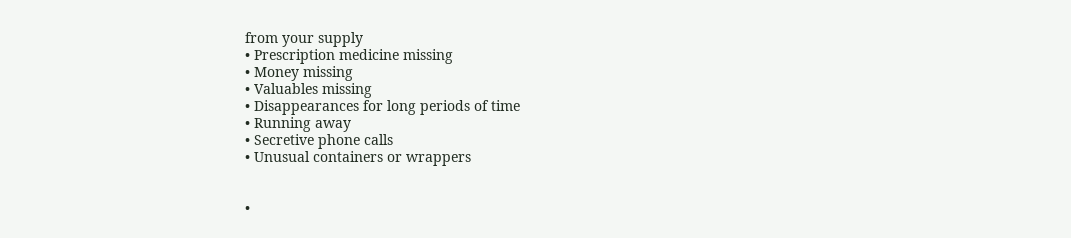from your supply
• Prescription medicine missing
• Money missing
• Valuables missing
• Disappearances for long periods of time
• Running away
• Secretive phone calls
• Unusual containers or wrappers


•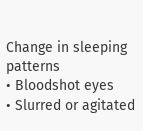Change in sleeping patterns
• Bloodshot eyes
• Slurred or agitated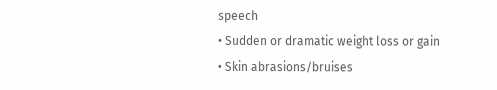speech
• Sudden or dramatic weight loss or gain
• Skin abrasions/bruises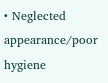• Neglected appearance/poor hygiene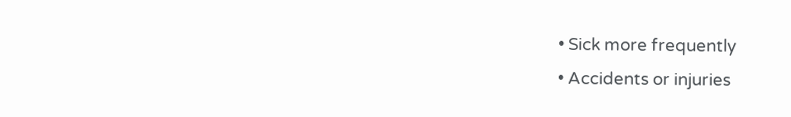• Sick more frequently
• Accidents or injuries